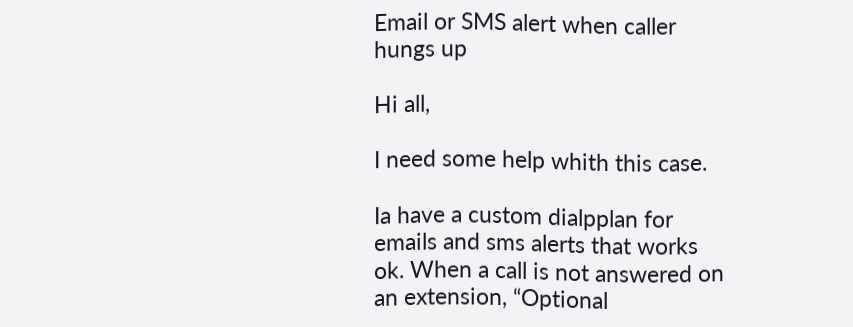Email or SMS alert when caller hungs up

Hi all,

I need some help whith this case.

Ia have a custom dialpplan for emails and sms alerts that works ok. When a call is not answered on an extension, “Optional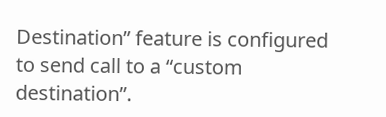Destination” feature is configured to send call to a “custom destination”.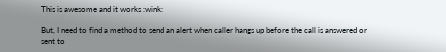This is awesome and it works :wink:

But, I need to find a method to send an alert when caller hangs up before the call is answered or sent to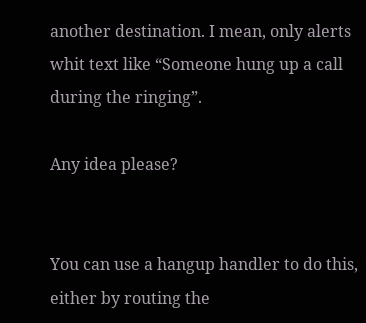another destination. I mean, only alerts whit text like “Someone hung up a call during the ringing”.

Any idea please?


You can use a hangup handler to do this, either by routing the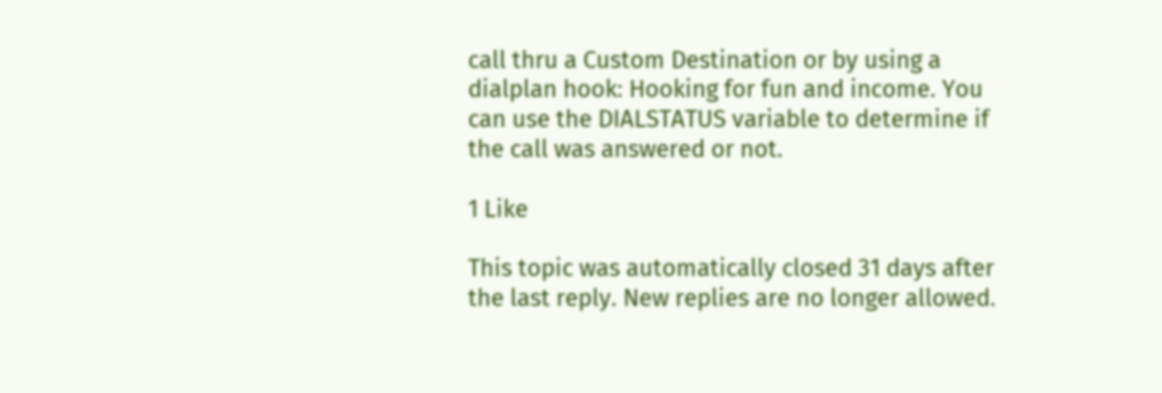call thru a Custom Destination or by using a dialplan hook: Hooking for fun and income. You can use the DIALSTATUS variable to determine if the call was answered or not.

1 Like

This topic was automatically closed 31 days after the last reply. New replies are no longer allowed.